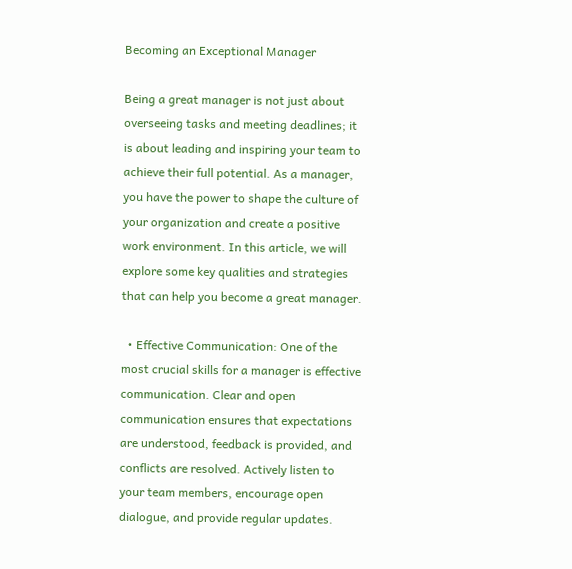Becoming an Exceptional Manager

Being a great manager is not just about overseeing tasks and meeting deadlines; it is about leading and inspiring your team to achieve their full potential. As a manager, you have the power to shape the culture of your organization and create a positive work environment. In this article, we will explore some key qualities and strategies that can help you become a great manager.

  • Effective Communication: One of the most crucial skills for a manager is effective communication. Clear and open communication ensures that expectations are understood, feedback is provided, and conflicts are resolved. Actively listen to your team members, encourage open dialogue, and provide regular updates.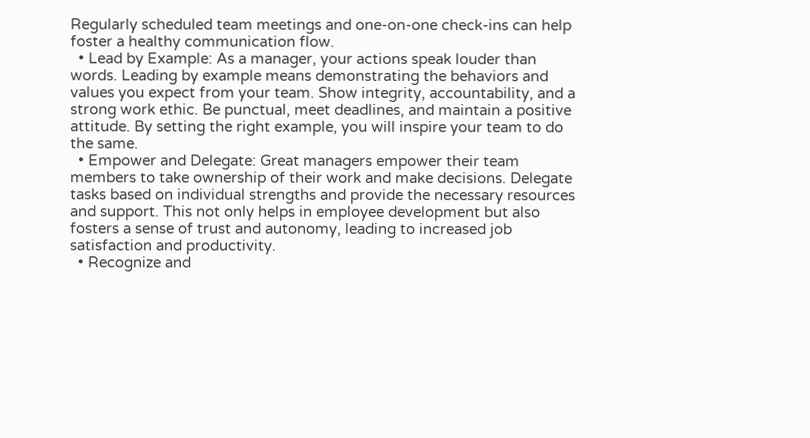Regularly scheduled team meetings and one-on-one check-ins can help foster a healthy communication flow.
  • Lead by Example: As a manager, your actions speak louder than words. Leading by example means demonstrating the behaviors and values you expect from your team. Show integrity, accountability, and a strong work ethic. Be punctual, meet deadlines, and maintain a positive attitude. By setting the right example, you will inspire your team to do the same.
  • Empower and Delegate: Great managers empower their team members to take ownership of their work and make decisions. Delegate tasks based on individual strengths and provide the necessary resources and support. This not only helps in employee development but also fosters a sense of trust and autonomy, leading to increased job satisfaction and productivity.
  • Recognize and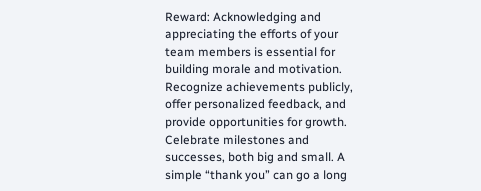Reward: Acknowledging and appreciating the efforts of your team members is essential for building morale and motivation. Recognize achievements publicly, offer personalized feedback, and provide opportunities for growth. Celebrate milestones and successes, both big and small. A simple “thank you” can go a long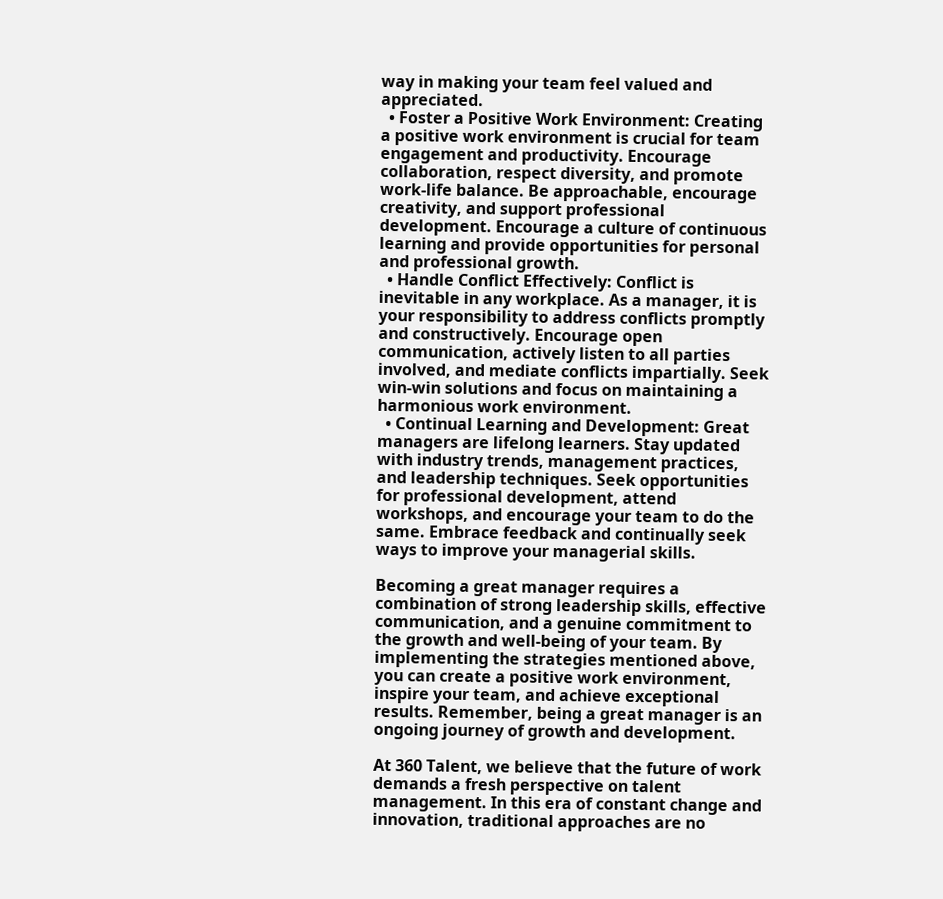way in making your team feel valued and appreciated.
  • Foster a Positive Work Environment: Creating a positive work environment is crucial for team engagement and productivity. Encourage collaboration, respect diversity, and promote work-life balance. Be approachable, encourage creativity, and support professional development. Encourage a culture of continuous learning and provide opportunities for personal and professional growth.
  • Handle Conflict Effectively: Conflict is inevitable in any workplace. As a manager, it is your responsibility to address conflicts promptly and constructively. Encourage open communication, actively listen to all parties involved, and mediate conflicts impartially. Seek win-win solutions and focus on maintaining a harmonious work environment.
  • Continual Learning and Development: Great managers are lifelong learners. Stay updated with industry trends, management practices, and leadership techniques. Seek opportunities for professional development, attend workshops, and encourage your team to do the same. Embrace feedback and continually seek ways to improve your managerial skills.

Becoming a great manager requires a combination of strong leadership skills, effective communication, and a genuine commitment to the growth and well-being of your team. By implementing the strategies mentioned above, you can create a positive work environment, inspire your team, and achieve exceptional results. Remember, being a great manager is an ongoing journey of growth and development.

At 360 Talent, we believe that the future of work demands a fresh perspective on talent management. In this era of constant change and innovation, traditional approaches are no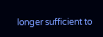longer sufficient to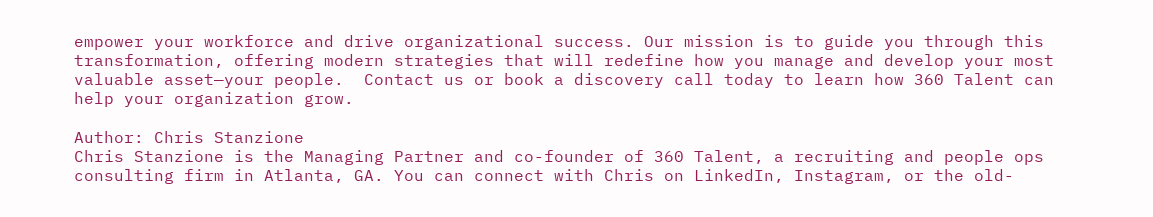empower your workforce and drive organizational success. Our mission is to guide you through this transformation, offering modern strategies that will redefine how you manage and develop your most valuable asset—your people.  Contact us or book a discovery call today to learn how 360 Talent can help your organization grow.

Author: Chris Stanzione
Chris Stanzione is the Managing Partner and co-founder of 360 Talent, a recruiting and people ops consulting firm in Atlanta, GA. You can connect with Chris on LinkedIn, Instagram, or the old-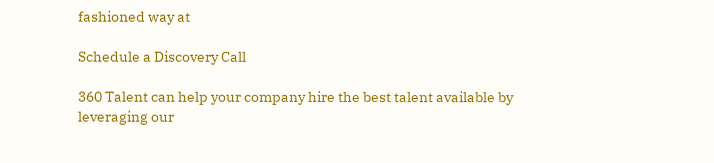fashioned way at

Schedule a Discovery Call

360 Talent can help your company hire the best talent available by leveraging our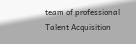team of professional Talent Acquisition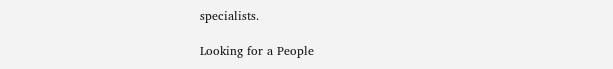specialists.

Looking for a People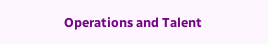Operations and Talent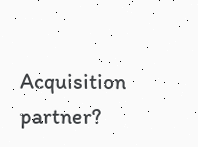Acquisition partner?